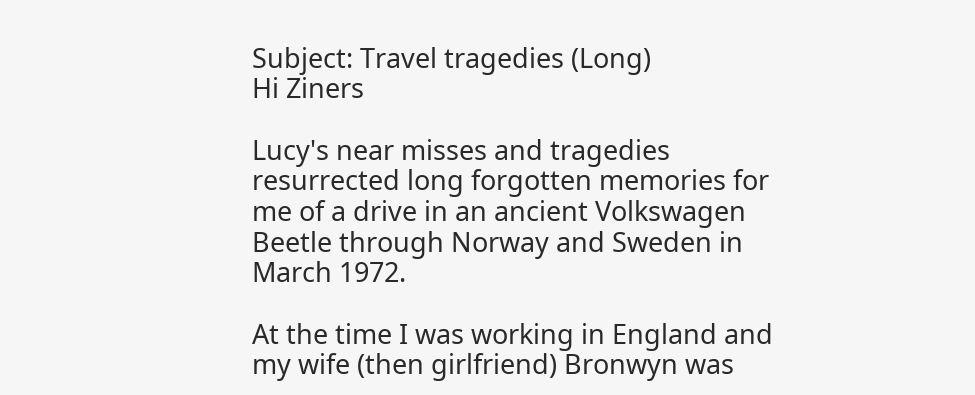Subject: Travel tragedies (Long)
Hi Ziners

Lucy's near misses and tragedies resurrected long forgotten memories for me of a drive in an ancient Volkswagen Beetle through Norway and Sweden in March 1972.

At the time I was working in England and my wife (then girlfriend) Bronwyn was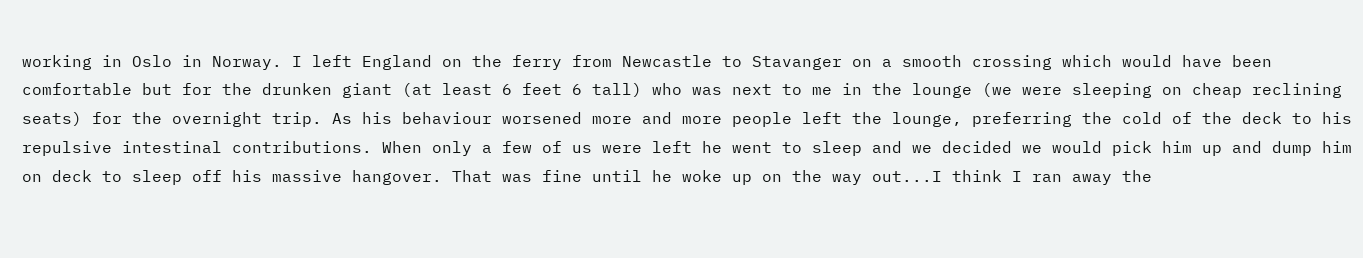working in Oslo in Norway. I left England on the ferry from Newcastle to Stavanger on a smooth crossing which would have been comfortable but for the drunken giant (at least 6 feet 6 tall) who was next to me in the lounge (we were sleeping on cheap reclining seats) for the overnight trip. As his behaviour worsened more and more people left the lounge, preferring the cold of the deck to his repulsive intestinal contributions. When only a few of us were left he went to sleep and we decided we would pick him up and dump him on deck to sleep off his massive hangover. That was fine until he woke up on the way out...I think I ran away the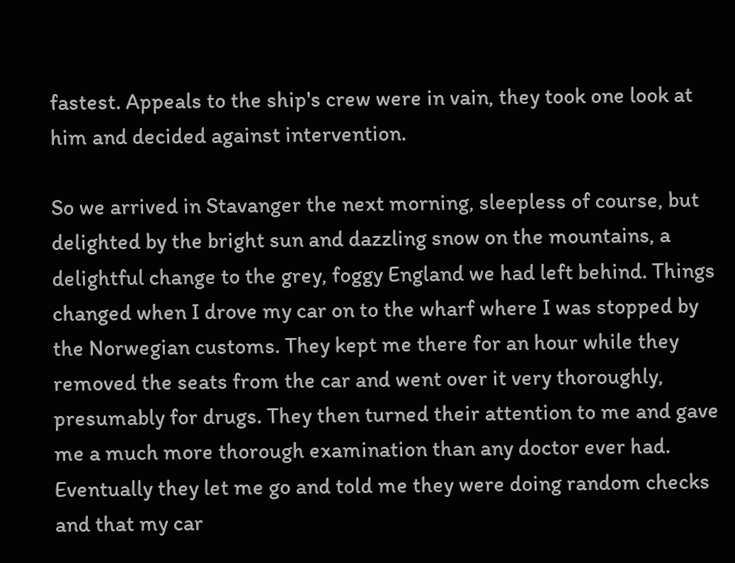fastest. Appeals to the ship's crew were in vain, they took one look at him and decided against intervention.

So we arrived in Stavanger the next morning, sleepless of course, but delighted by the bright sun and dazzling snow on the mountains, a delightful change to the grey, foggy England we had left behind. Things changed when I drove my car on to the wharf where I was stopped by the Norwegian customs. They kept me there for an hour while they removed the seats from the car and went over it very thoroughly, presumably for drugs. They then turned their attention to me and gave me a much more thorough examination than any doctor ever had. Eventually they let me go and told me they were doing random checks and that my car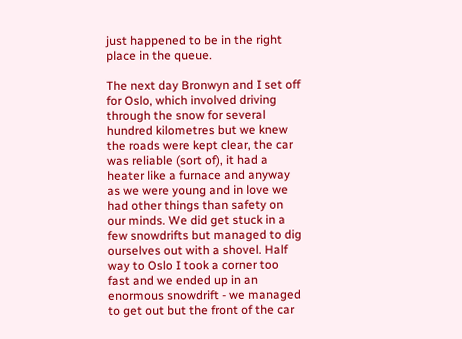just happened to be in the right place in the queue.

The next day Bronwyn and I set off for Oslo, which involved driving through the snow for several hundred kilometres but we knew the roads were kept clear, the car was reliable (sort of), it had a heater like a furnace and anyway as we were young and in love we had other things than safety on our minds. We did get stuck in a few snowdrifts but managed to dig ourselves out with a shovel. Half way to Oslo I took a corner too fast and we ended up in an enormous snowdrift - we managed to get out but the front of the car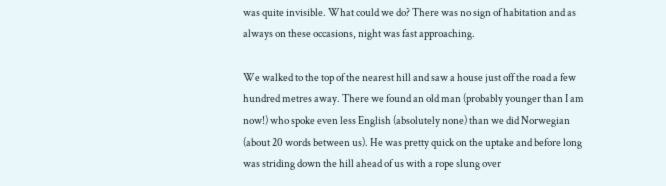was quite invisible. What could we do? There was no sign of habitation and as always on these occasions, night was fast approaching.

We walked to the top of the nearest hill and saw a house just off the road a few hundred metres away. There we found an old man (probably younger than I am now!) who spoke even less English (absolutely none) than we did Norwegian (about 20 words between us). He was pretty quick on the uptake and before long was striding down the hill ahead of us with a rope slung over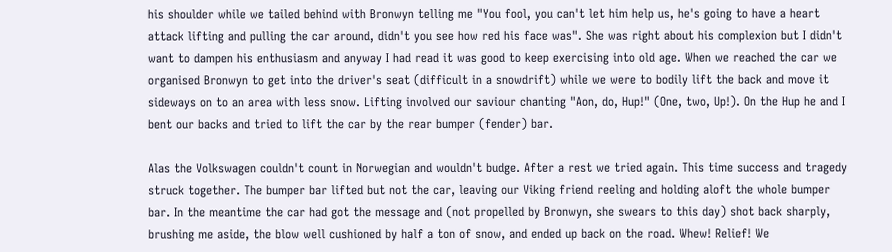his shoulder while we tailed behind with Bronwyn telling me "You fool, you can't let him help us, he's going to have a heart attack lifting and pulling the car around, didn't you see how red his face was". She was right about his complexion but I didn't want to dampen his enthusiasm and anyway I had read it was good to keep exercising into old age. When we reached the car we organised Bronwyn to get into the driver's seat (difficult in a snowdrift) while we were to bodily lift the back and move it sideways on to an area with less snow. Lifting involved our saviour chanting "Aon, do, Hup!" (One, two, Up!). On the Hup he and I bent our backs and tried to lift the car by the rear bumper (fender) bar.

Alas the Volkswagen couldn't count in Norwegian and wouldn't budge. After a rest we tried again. This time success and tragedy struck together. The bumper bar lifted but not the car, leaving our Viking friend reeling and holding aloft the whole bumper bar. In the meantime the car had got the message and (not propelled by Bronwyn, she swears to this day) shot back sharply, brushing me aside, the blow well cushioned by half a ton of snow, and ended up back on the road. Whew! Relief! We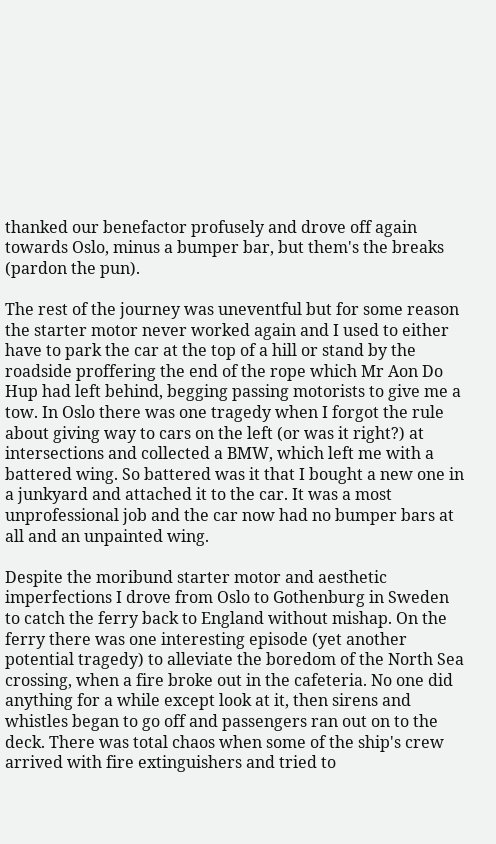thanked our benefactor profusely and drove off again towards Oslo, minus a bumper bar, but them's the breaks (pardon the pun).

The rest of the journey was uneventful but for some reason the starter motor never worked again and I used to either have to park the car at the top of a hill or stand by the roadside proffering the end of the rope which Mr Aon Do Hup had left behind, begging passing motorists to give me a tow. In Oslo there was one tragedy when I forgot the rule about giving way to cars on the left (or was it right?) at intersections and collected a BMW, which left me with a battered wing. So battered was it that I bought a new one in a junkyard and attached it to the car. It was a most unprofessional job and the car now had no bumper bars at all and an unpainted wing.

Despite the moribund starter motor and aesthetic imperfections I drove from Oslo to Gothenburg in Sweden to catch the ferry back to England without mishap. On the ferry there was one interesting episode (yet another potential tragedy) to alleviate the boredom of the North Sea crossing, when a fire broke out in the cafeteria. No one did anything for a while except look at it, then sirens and whistles began to go off and passengers ran out on to the deck. There was total chaos when some of the ship's crew arrived with fire extinguishers and tried to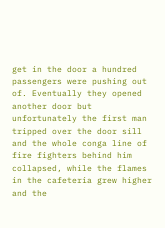get in the door a hundred passengers were pushing out of. Eventually they opened another door but unfortunately the first man tripped over the door sill and the whole conga line of fire fighters behind him collapsed, while the flames in the cafeteria grew higher and the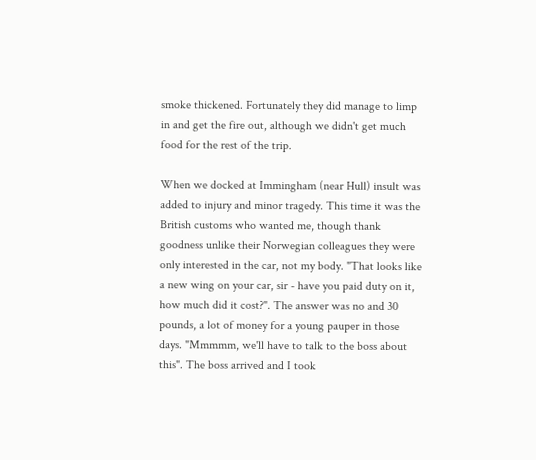smoke thickened. Fortunately they did manage to limp in and get the fire out, although we didn't get much food for the rest of the trip.

When we docked at Immingham (near Hull) insult was added to injury and minor tragedy. This time it was the British customs who wanted me, though thank goodness unlike their Norwegian colleagues they were only interested in the car, not my body. "That looks like a new wing on your car, sir - have you paid duty on it, how much did it cost?". The answer was no and 30 pounds, a lot of money for a young pauper in those days. "Mmmmm, we'll have to talk to the boss about this". The boss arrived and I took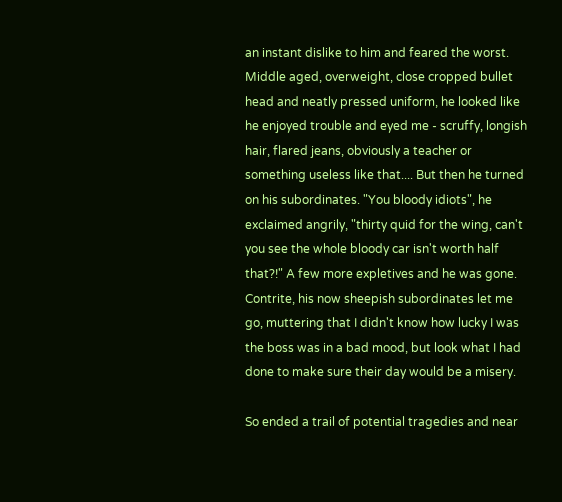an instant dislike to him and feared the worst. Middle aged, overweight, close cropped bullet head and neatly pressed uniform, he looked like he enjoyed trouble and eyed me - scruffy, longish hair, flared jeans, obviously a teacher or something useless like that.... But then he turned on his subordinates. "You bloody idiots", he exclaimed angrily, "thirty quid for the wing, can't you see the whole bloody car isn't worth half that?!" A few more expletives and he was gone. Contrite, his now sheepish subordinates let me go, muttering that I didn't know how lucky I was the boss was in a bad mood, but look what I had done to make sure their day would be a misery.

So ended a trail of potential tragedies and near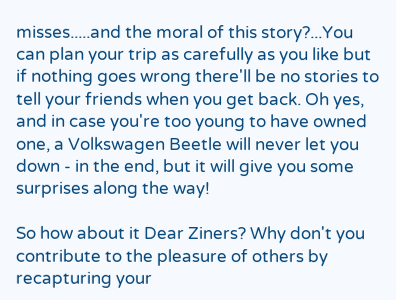misses.....and the moral of this story?...You can plan your trip as carefully as you like but if nothing goes wrong there'll be no stories to tell your friends when you get back. Oh yes, and in case you're too young to have owned one, a Volkswagen Beetle will never let you down - in the end, but it will give you some surprises along the way!

So how about it Dear Ziners? Why don't you contribute to the pleasure of others by recapturing your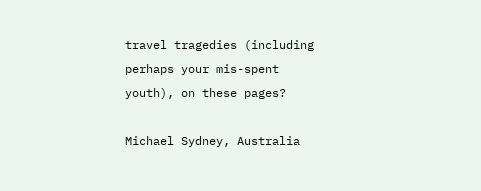travel tragedies (including perhaps your mis-spent youth), on these pages?

Michael Sydney, Australia